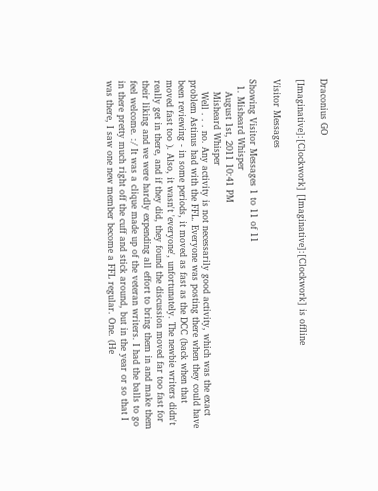Draconius GO

[Imaginative]:[Clockwork] [Imaginative]:[Clockwork] is offline

Visitor Messages

Showing Visitor Messages 1 to 11 of 11
  1. Misheard Whisper
    August 1st, 2011 10:41 PM
    Misheard Whisper
    Well . . . no. Any activity is not necessarily good activity, which was the exact problem Astinus had with the FFL. Everyone was posting there when they could have been reviewing - in some periods, it moved as fast as the DCC (back when that moved fast too ). Also, it wasn't 'everyone', unfortunately. The newbie writers didn't really get in there, and if they did, they found the discussion moved far too fast for their liking and we were hardly expending all effort to bring them in and make them feel welcome. :/ It was a clique made up of the veteran writers. I had the balls to go in there pretty much right off the cuff and stick around, but in the year or so that I was there, I saw one new member become a FFL regular. One. (He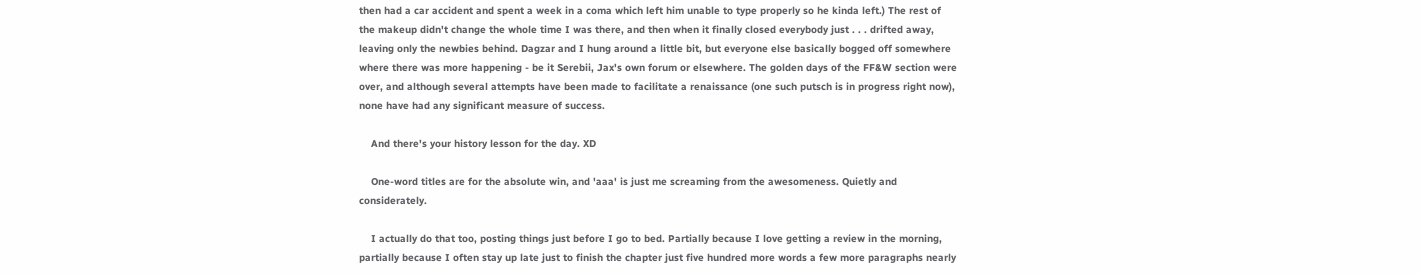then had a car accident and spent a week in a coma which left him unable to type properly so he kinda left.) The rest of the makeup didn't change the whole time I was there, and then when it finally closed everybody just . . . drifted away, leaving only the newbies behind. Dagzar and I hung around a little bit, but everyone else basically bogged off somewhere where there was more happening - be it Serebii, Jax's own forum or elsewhere. The golden days of the FF&W section were over, and although several attempts have been made to facilitate a renaissance (one such putsch is in progress right now), none have had any significant measure of success.

    And there's your history lesson for the day. XD

    One-word titles are for the absolute win, and 'aaa' is just me screaming from the awesomeness. Quietly and considerately.

    I actually do that too, posting things just before I go to bed. Partially because I love getting a review in the morning, partially because I often stay up late just to finish the chapter just five hundred more words a few more paragraphs nearly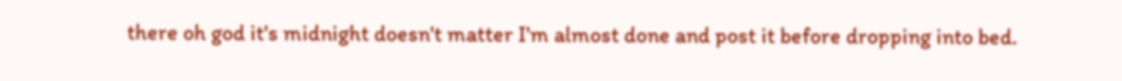there oh god it's midnight doesn't matter I'm almost done and post it before dropping into bed.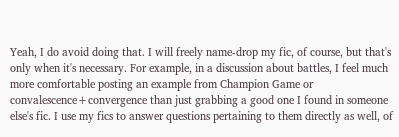Yeah, I do avoid doing that. I will freely name-drop my fic, of course, but that's only when it's necessary. For example, in a discussion about battles, I feel much more comfortable posting an example from Champion Game or convalescence+convergence than just grabbing a good one I found in someone else's fic. I use my fics to answer questions pertaining to them directly as well, of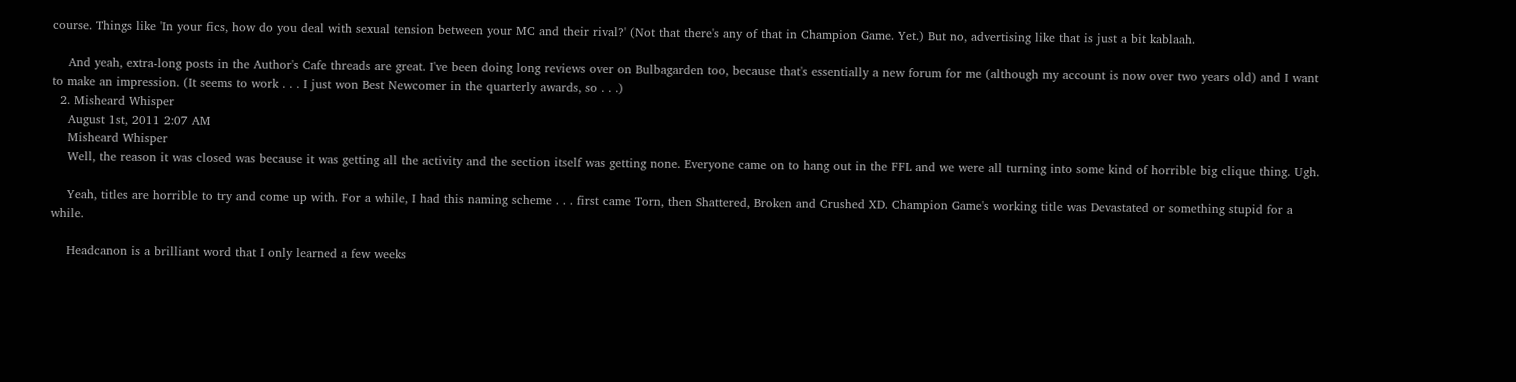course. Things like 'In your fics, how do you deal with sexual tension between your MC and their rival?' (Not that there's any of that in Champion Game. Yet.) But no, advertising like that is just a bit kablaah.

    And yeah, extra-long posts in the Author's Cafe threads are great. I've been doing long reviews over on Bulbagarden too, because that's essentially a new forum for me (although my account is now over two years old) and I want to make an impression. (It seems to work . . . I just won Best Newcomer in the quarterly awards, so . . .)
  2. Misheard Whisper
    August 1st, 2011 2:07 AM
    Misheard Whisper
    Well, the reason it was closed was because it was getting all the activity and the section itself was getting none. Everyone came on to hang out in the FFL and we were all turning into some kind of horrible big clique thing. Ugh.

    Yeah, titles are horrible to try and come up with. For a while, I had this naming scheme . . . first came Torn, then Shattered, Broken and Crushed XD. Champion Game's working title was Devastated or something stupid for a while.

    Headcanon is a brilliant word that I only learned a few weeks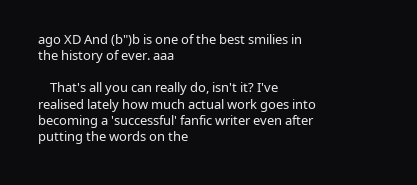ago XD And (b")b is one of the best smilies in the history of ever. aaa

    That's all you can really do, isn't it? I've realised lately how much actual work goes into becoming a 'successful' fanfic writer even after putting the words on the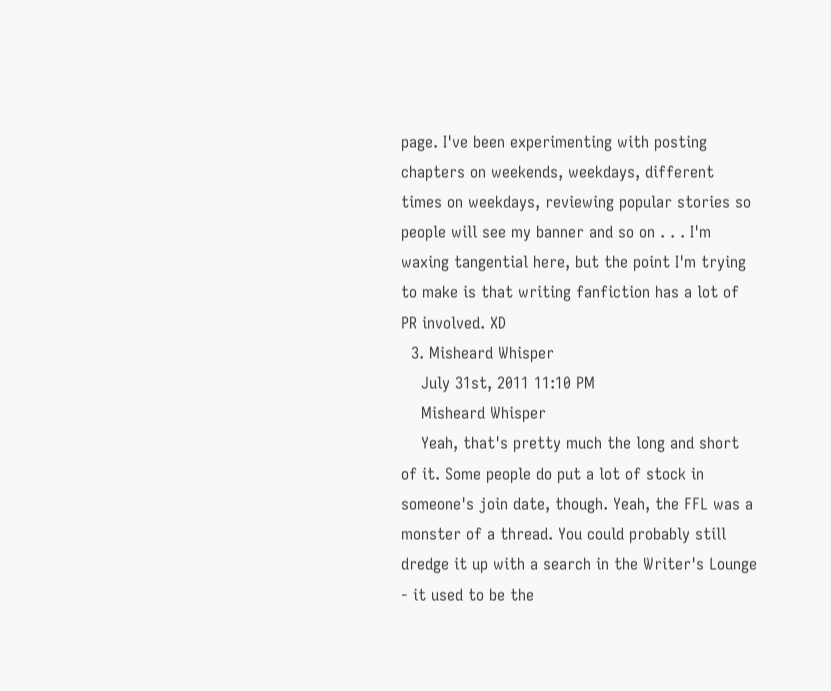page. I've been experimenting with posting chapters on weekends, weekdays, different times on weekdays, reviewing popular stories so people will see my banner and so on . . . I'm waxing tangential here, but the point I'm trying to make is that writing fanfiction has a lot of PR involved. XD
  3. Misheard Whisper
    July 31st, 2011 11:10 PM
    Misheard Whisper
    Yeah, that's pretty much the long and short of it. Some people do put a lot of stock in someone's join date, though. Yeah, the FFL was a monster of a thread. You could probably still dredge it up with a search in the Writer's Lounge - it used to be the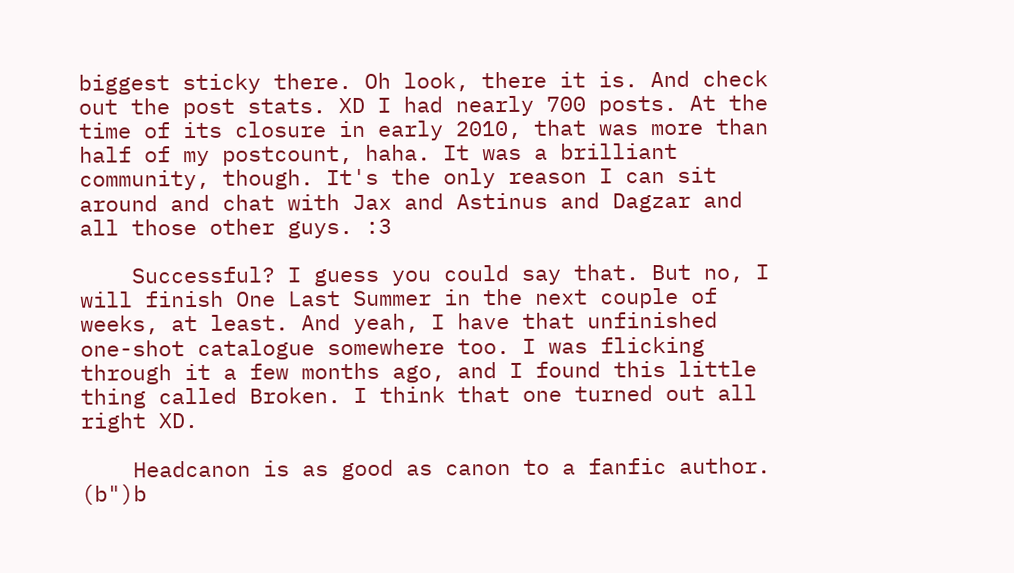biggest sticky there. Oh look, there it is. And check out the post stats. XD I had nearly 700 posts. At the time of its closure in early 2010, that was more than half of my postcount, haha. It was a brilliant community, though. It's the only reason I can sit around and chat with Jax and Astinus and Dagzar and all those other guys. :3

    Successful? I guess you could say that. But no, I will finish One Last Summer in the next couple of weeks, at least. And yeah, I have that unfinished one-shot catalogue somewhere too. I was flicking through it a few months ago, and I found this little thing called Broken. I think that one turned out all right XD.

    Headcanon is as good as canon to a fanfic author. (b")b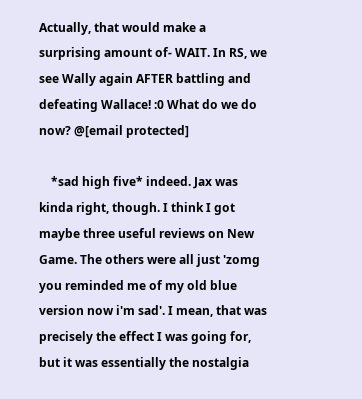Actually, that would make a surprising amount of- WAIT. In RS, we see Wally again AFTER battling and defeating Wallace! :0 What do we do now? @[email protected]

    *sad high five* indeed. Jax was kinda right, though. I think I got maybe three useful reviews on New Game. The others were all just 'zomg you reminded me of my old blue version now i'm sad'. I mean, that was precisely the effect I was going for, but it was essentially the nostalgia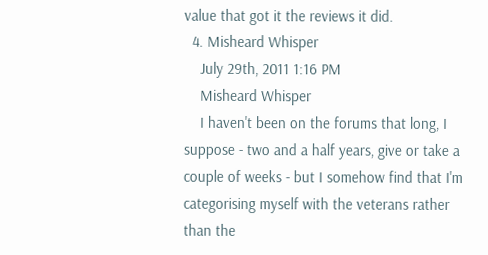value that got it the reviews it did.
  4. Misheard Whisper
    July 29th, 2011 1:16 PM
    Misheard Whisper
    I haven't been on the forums that long, I suppose - two and a half years, give or take a couple of weeks - but I somehow find that I'm categorising myself with the veterans rather than the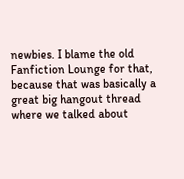newbies. I blame the old Fanfiction Lounge for that, because that was basically a great big hangout thread where we talked about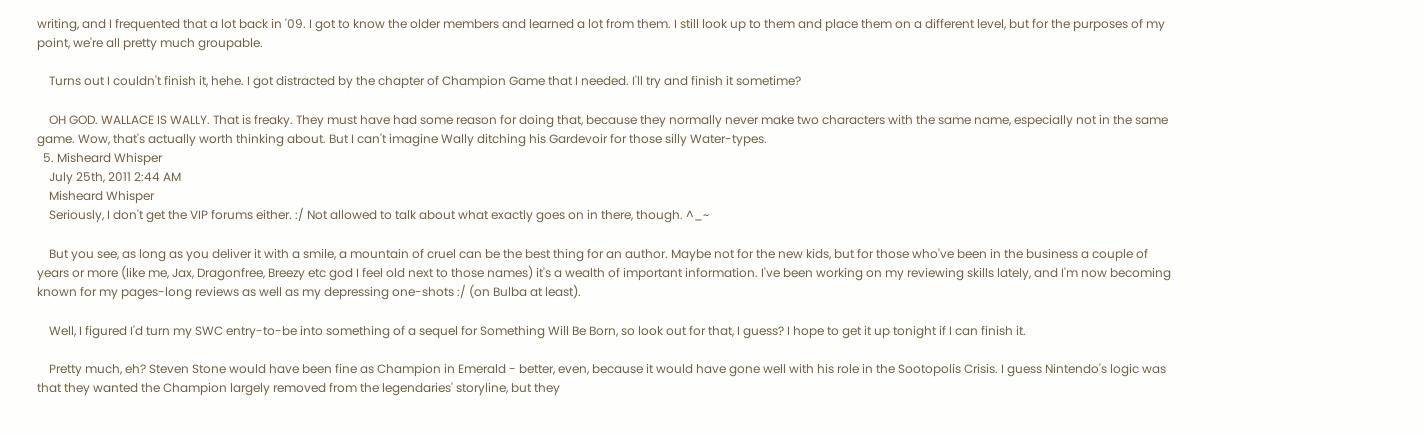writing, and I frequented that a lot back in '09. I got to know the older members and learned a lot from them. I still look up to them and place them on a different level, but for the purposes of my point, we're all pretty much groupable.

    Turns out I couldn't finish it, hehe. I got distracted by the chapter of Champion Game that I needed. I'll try and finish it sometime?

    OH GOD. WALLACE IS WALLY. That is freaky. They must have had some reason for doing that, because they normally never make two characters with the same name, especially not in the same game. Wow, that's actually worth thinking about. But I can't imagine Wally ditching his Gardevoir for those silly Water-types.
  5. Misheard Whisper
    July 25th, 2011 2:44 AM
    Misheard Whisper
    Seriously, I don't get the VIP forums either. :/ Not allowed to talk about what exactly goes on in there, though. ^_~

    But you see, as long as you deliver it with a smile, a mountain of cruel can be the best thing for an author. Maybe not for the new kids, but for those who've been in the business a couple of years or more (like me, Jax, Dragonfree, Breezy etc god I feel old next to those names) it's a wealth of important information. I've been working on my reviewing skills lately, and I'm now becoming known for my pages-long reviews as well as my depressing one-shots :/ (on Bulba at least).

    Well, I figured I'd turn my SWC entry-to-be into something of a sequel for Something Will Be Born, so look out for that, I guess? I hope to get it up tonight if I can finish it.

    Pretty much, eh? Steven Stone would have been fine as Champion in Emerald - better, even, because it would have gone well with his role in the Sootopolis Crisis. I guess Nintendo's logic was that they wanted the Champion largely removed from the legendaries' storyline, but they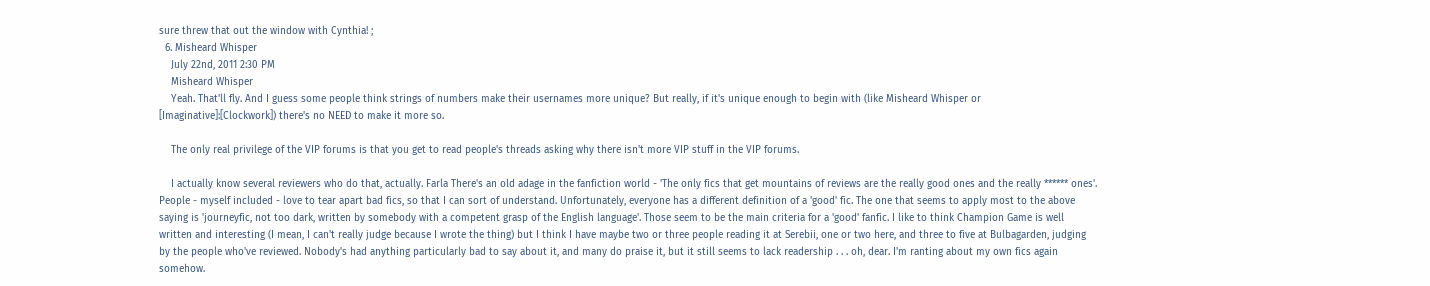sure threw that out the window with Cynthia! ;
  6. Misheard Whisper
    July 22nd, 2011 2:30 PM
    Misheard Whisper
    Yeah. That'll fly. And I guess some people think strings of numbers make their usernames more unique? But really, if it's unique enough to begin with (like Misheard Whisper or [Imaginative]:[Clockwork]) there's no NEED to make it more so.

    The only real privilege of the VIP forums is that you get to read people's threads asking why there isn't more VIP stuff in the VIP forums.

    I actually know several reviewers who do that, actually. Farla There's an old adage in the fanfiction world - 'The only fics that get mountains of reviews are the really good ones and the really ****** ones'. People - myself included - love to tear apart bad fics, so that I can sort of understand. Unfortunately, everyone has a different definition of a 'good' fic. The one that seems to apply most to the above saying is 'journeyfic, not too dark, written by somebody with a competent grasp of the English language'. Those seem to be the main criteria for a 'good' fanfic. I like to think Champion Game is well written and interesting (I mean, I can't really judge because I wrote the thing) but I think I have maybe two or three people reading it at Serebii, one or two here, and three to five at Bulbagarden, judging by the people who've reviewed. Nobody's had anything particularly bad to say about it, and many do praise it, but it still seems to lack readership . . . oh, dear. I'm ranting about my own fics again somehow.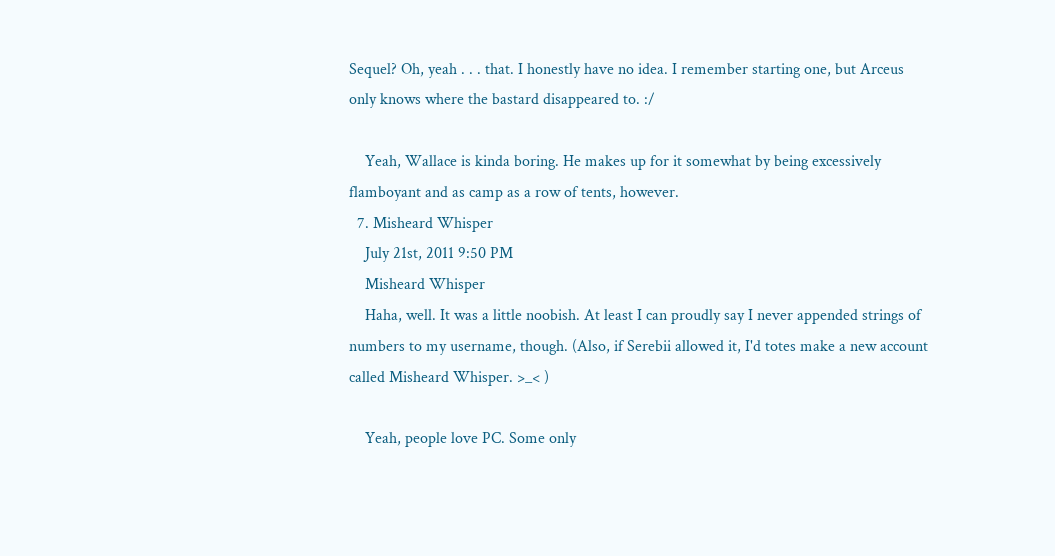Sequel? Oh, yeah . . . that. I honestly have no idea. I remember starting one, but Arceus only knows where the bastard disappeared to. :/

    Yeah, Wallace is kinda boring. He makes up for it somewhat by being excessively flamboyant and as camp as a row of tents, however.
  7. Misheard Whisper
    July 21st, 2011 9:50 PM
    Misheard Whisper
    Haha, well. It was a little noobish. At least I can proudly say I never appended strings of numbers to my username, though. (Also, if Serebii allowed it, I'd totes make a new account called Misheard Whisper. >_< )

    Yeah, people love PC. Some only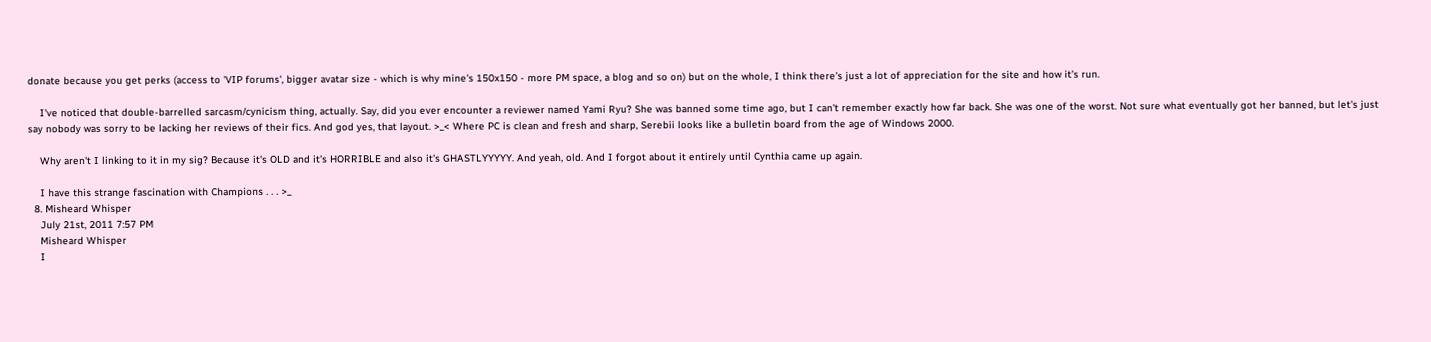donate because you get perks (access to 'VIP forums', bigger avatar size - which is why mine's 150x150 - more PM space, a blog and so on) but on the whole, I think there's just a lot of appreciation for the site and how it's run.

    I've noticed that double-barrelled sarcasm/cynicism thing, actually. Say, did you ever encounter a reviewer named Yami Ryu? She was banned some time ago, but I can't remember exactly how far back. She was one of the worst. Not sure what eventually got her banned, but let's just say nobody was sorry to be lacking her reviews of their fics. And god yes, that layout. >_< Where PC is clean and fresh and sharp, Serebii looks like a bulletin board from the age of Windows 2000.

    Why aren't I linking to it in my sig? Because it's OLD and it's HORRIBLE and also it's GHASTLYYYYY. And yeah, old. And I forgot about it entirely until Cynthia came up again.

    I have this strange fascination with Champions . . . >_
  8. Misheard Whisper
    July 21st, 2011 7:57 PM
    Misheard Whisper
    I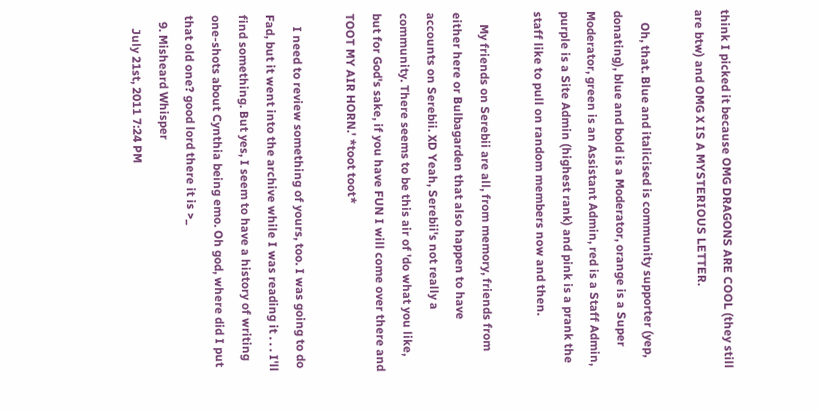think I picked it because OMG DRAGONS ARE COOL (they still are btw) and OMG X IS A MYSTERIOUS LETTER.

    Oh, that. Blue and italicised is community supporter (yep, donating), blue and bold is a Moderator, orange is a Super Moderator, green is an Assistant Admin, red is a Staff Admin, purple is a Site Admin (highest rank) and pink is a prank the staff like to pull on random members now and then.

    My friends on Serebii are all, from memory, friends from either here or Bulbagarden that also happen to have accounts on Serebii. XD Yeah, Serebii's not really a community. There seems to be this air of 'do what you like, but for God's sake, if you have FUN I will come over there and TOOT MY AIR HORN.' *toot toot*

    I need to review something of yours, too. I was going to do Fad, but it went into the archive while I was reading it . . . I'll find something. But yes, I seem to have a history of writing one-shots about Cynthia being emo. Oh god, where did I put that old one? good lord there it is >_
  9. Misheard Whisper
    July 21st, 2011 7:24 PM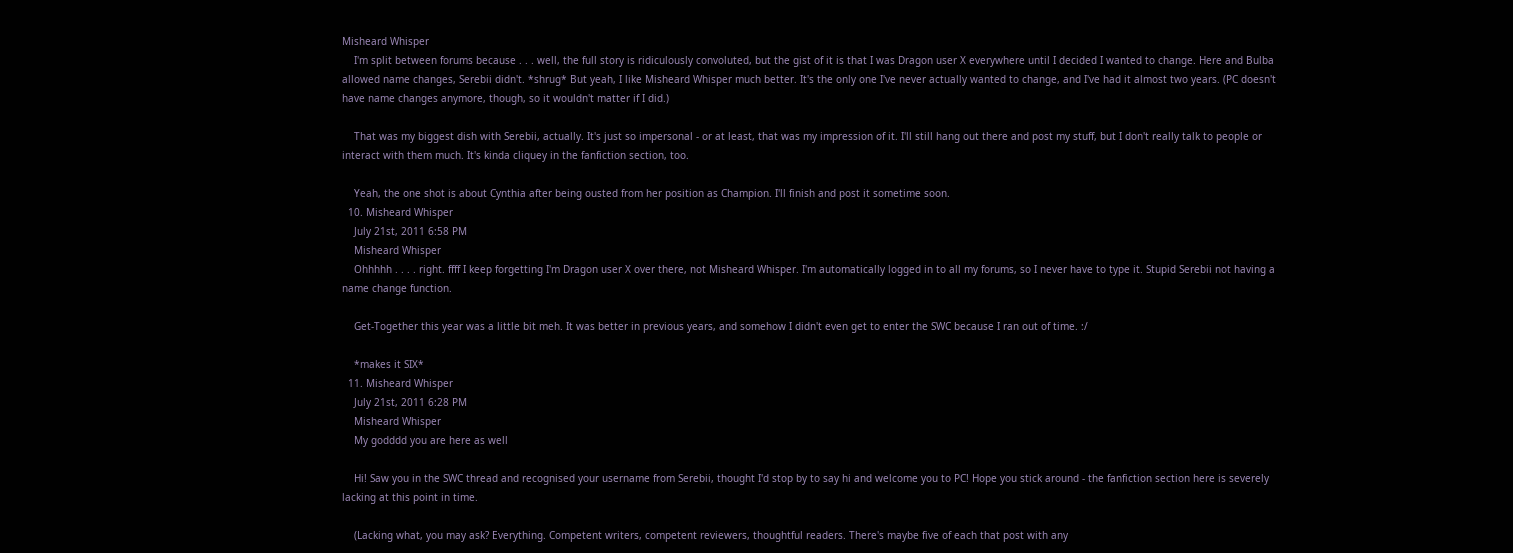Misheard Whisper
    I'm split between forums because . . . well, the full story is ridiculously convoluted, but the gist of it is that I was Dragon user X everywhere until I decided I wanted to change. Here and Bulba allowed name changes, Serebii didn't. *shrug* But yeah, I like Misheard Whisper much better. It's the only one I've never actually wanted to change, and I've had it almost two years. (PC doesn't have name changes anymore, though, so it wouldn't matter if I did.)

    That was my biggest dish with Serebii, actually. It's just so impersonal - or at least, that was my impression of it. I'll still hang out there and post my stuff, but I don't really talk to people or interact with them much. It's kinda cliquey in the fanfiction section, too.

    Yeah, the one shot is about Cynthia after being ousted from her position as Champion. I'll finish and post it sometime soon.
  10. Misheard Whisper
    July 21st, 2011 6:58 PM
    Misheard Whisper
    Ohhhhh . . . . right. ffff I keep forgetting I'm Dragon user X over there, not Misheard Whisper. I'm automatically logged in to all my forums, so I never have to type it. Stupid Serebii not having a name change function.

    Get-Together this year was a little bit meh. It was better in previous years, and somehow I didn't even get to enter the SWC because I ran out of time. :/

    *makes it SIX*
  11. Misheard Whisper
    July 21st, 2011 6:28 PM
    Misheard Whisper
    My godddd you are here as well

    Hi! Saw you in the SWC thread and recognised your username from Serebii, thought I'd stop by to say hi and welcome you to PC! Hope you stick around - the fanfiction section here is severely lacking at this point in time.

    (Lacking what, you may ask? Everything. Competent writers, competent reviewers, thoughtful readers. There's maybe five of each that post with any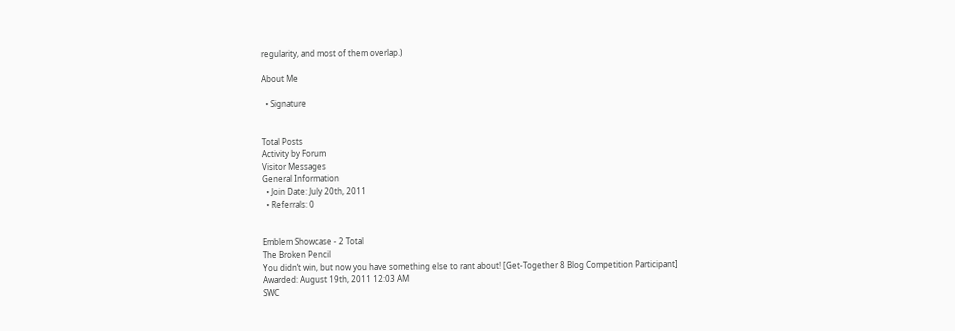regularity, and most of them overlap.)

About Me

  • Signature


Total Posts
Activity by Forum
Visitor Messages
General Information
  • Join Date: July 20th, 2011
  • Referrals: 0


Emblem Showcase - 2 Total
The Broken Pencil
You didn’t win, but now you have something else to rant about! [Get-Together 8 Blog Competition Participant]
Awarded: August 19th, 2011 12:03 AM
SWC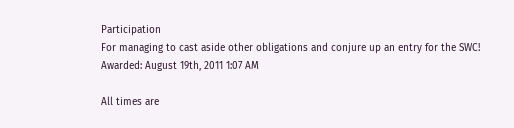Participation
For managing to cast aside other obligations and conjure up an entry for the SWC!
Awarded: August 19th, 2011 1:07 AM

All times are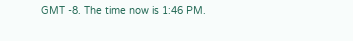GMT -8. The time now is 1:46 PM.